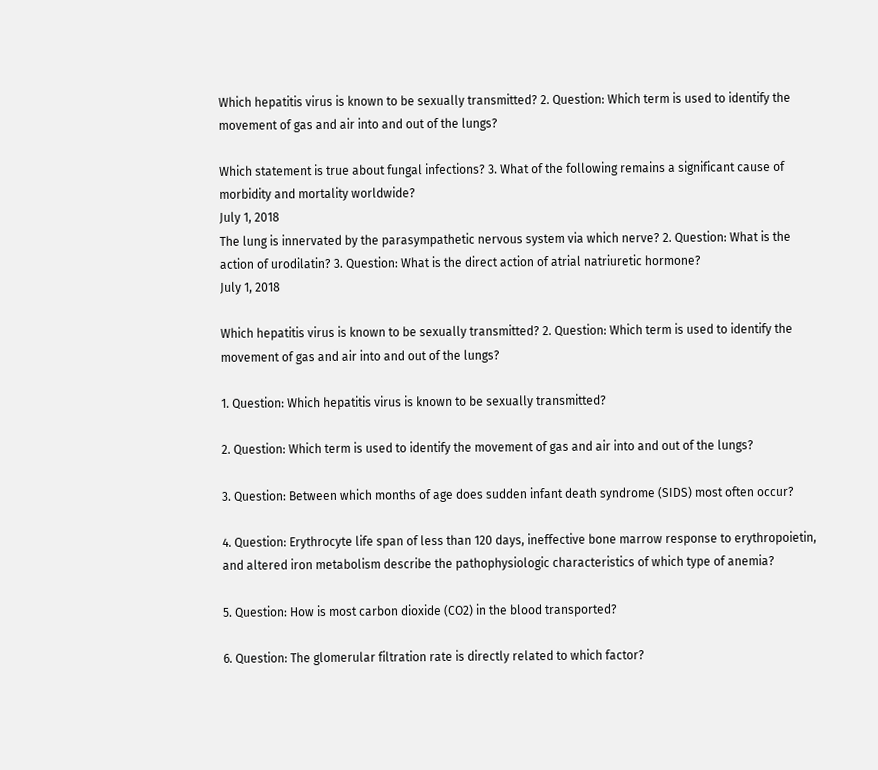Which hepatitis virus is known to be sexually transmitted? 2. Question: Which term is used to identify the movement of gas and air into and out of the lungs?

Which statement is true about fungal infections? 3. What of the following remains a significant cause of morbidity and mortality worldwide?
July 1, 2018
The lung is innervated by the parasympathetic nervous system via which nerve? 2. Question: What is the action of urodilatin? 3. Question: What is the direct action of atrial natriuretic hormone?
July 1, 2018

Which hepatitis virus is known to be sexually transmitted? 2. Question: Which term is used to identify the movement of gas and air into and out of the lungs?

1. Question: Which hepatitis virus is known to be sexually transmitted?

2. Question: Which term is used to identify the movement of gas and air into and out of the lungs?

3. Question: Between which months of age does sudden infant death syndrome (SIDS) most often occur?

4. Question: Erythrocyte life span of less than 120 days, ineffective bone marrow response to erythropoietin, and altered iron metabolism describe the pathophysiologic characteristics of which type of anemia?

5. Question: How is most carbon dioxide (CO2) in the blood transported?

6. Question: The glomerular filtration rate is directly related to which factor?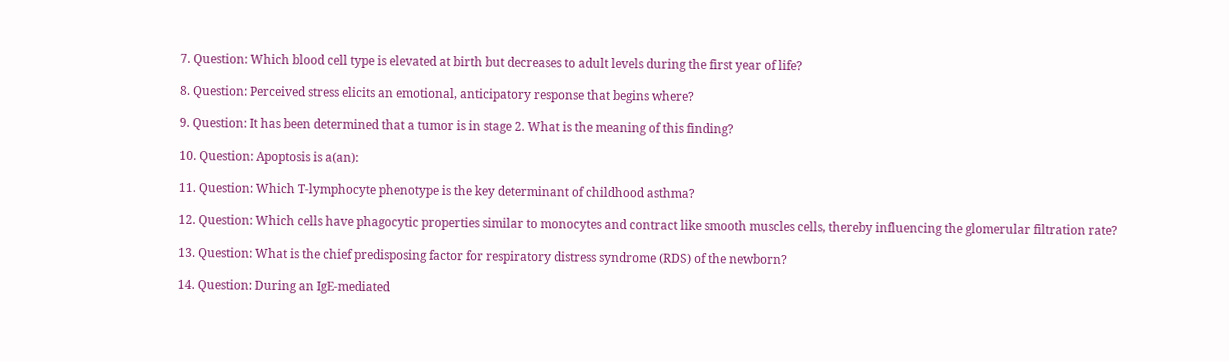7. Question: Which blood cell type is elevated at birth but decreases to adult levels during the first year of life?

8. Question: Perceived stress elicits an emotional, anticipatory response that begins where?

9. Question: It has been determined that a tumor is in stage 2. What is the meaning of this finding?

10. Question: Apoptosis is a(an):

11. Question: Which T-lymphocyte phenotype is the key determinant of childhood asthma?

12. Question: Which cells have phagocytic properties similar to monocytes and contract like smooth muscles cells, thereby influencing the glomerular filtration rate?

13. Question: What is the chief predisposing factor for respiratory distress syndrome (RDS) of the newborn?

14. Question: During an IgE-mediated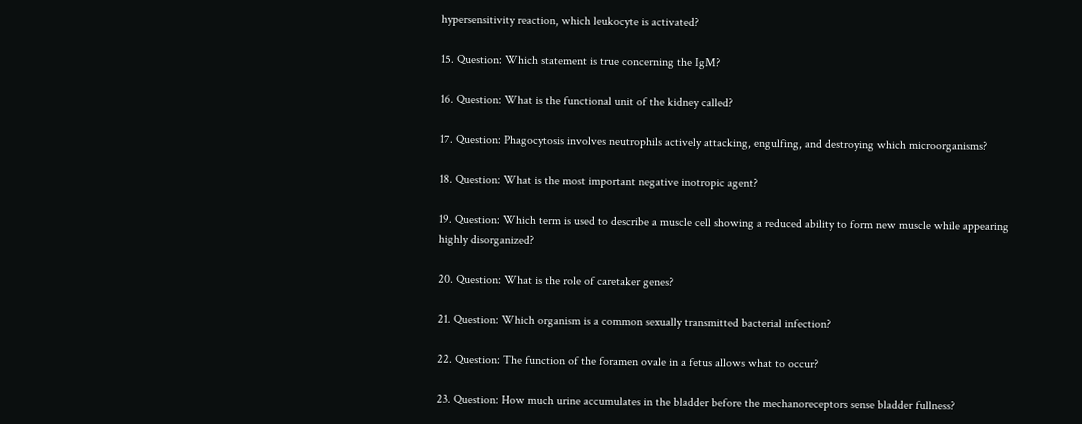hypersensitivity reaction, which leukocyte is activated?

15. Question: Which statement is true concerning the IgM?

16. Question: What is the functional unit of the kidney called?

17. Question: Phagocytosis involves neutrophils actively attacking, engulfing, and destroying which microorganisms?

18. Question: What is the most important negative inotropic agent?

19. Question: Which term is used to describe a muscle cell showing a reduced ability to form new muscle while appearing highly disorganized?

20. Question: What is the role of caretaker genes?

21. Question: Which organism is a common sexually transmitted bacterial infection?

22. Question: The function of the foramen ovale in a fetus allows what to occur?

23. Question: How much urine accumulates in the bladder before the mechanoreceptors sense bladder fullness?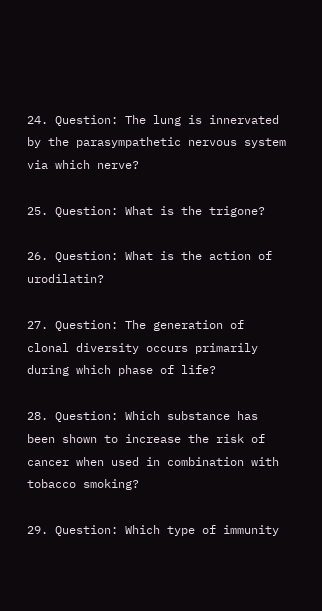24. Question: The lung is innervated by the parasympathetic nervous system via which nerve?

25. Question: What is the trigone?

26. Question: What is the action of urodilatin?

27. Question: The generation of clonal diversity occurs primarily during which phase of life?

28. Question: Which substance has been shown to increase the risk of cancer when used in combination with tobacco smoking?

29. Question: Which type of immunity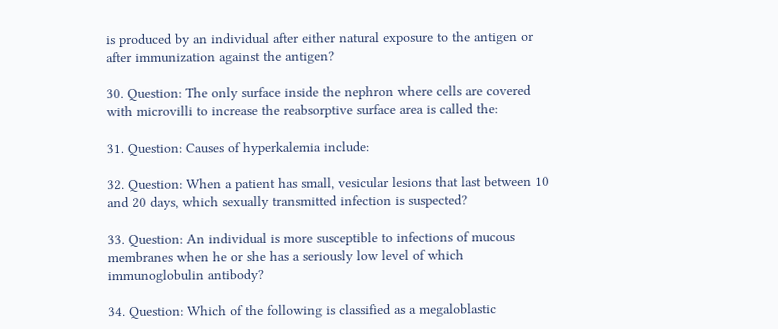is produced by an individual after either natural exposure to the antigen or after immunization against the antigen?

30. Question: The only surface inside the nephron where cells are covered with microvilli to increase the reabsorptive surface area is called the:

31. Question: Causes of hyperkalemia include:

32. Question: When a patient has small, vesicular lesions that last between 10 and 20 days, which sexually transmitted infection is suspected?

33. Question: An individual is more susceptible to infections of mucous membranes when he or she has a seriously low level of which immunoglobulin antibody?

34. Question: Which of the following is classified as a megaloblastic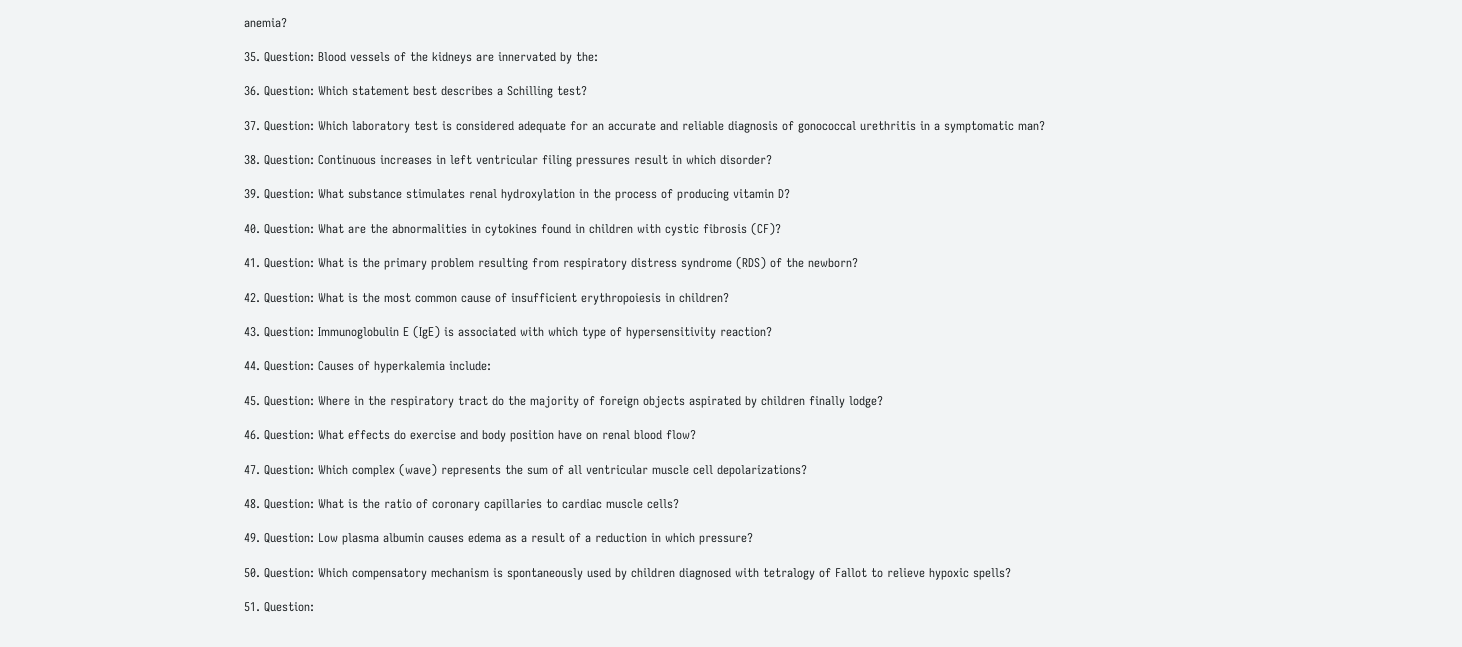anemia?

35. Question: Blood vessels of the kidneys are innervated by the:

36. Question: Which statement best describes a Schilling test?

37. Question: Which laboratory test is considered adequate for an accurate and reliable diagnosis of gonococcal urethritis in a symptomatic man?

38. Question: Continuous increases in left ventricular filing pressures result in which disorder?

39. Question: What substance stimulates renal hydroxylation in the process of producing vitamin D?

40. Question: What are the abnormalities in cytokines found in children with cystic fibrosis (CF)?

41. Question: What is the primary problem resulting from respiratory distress syndrome (RDS) of the newborn?

42. Question: What is the most common cause of insufficient erythropoiesis in children?

43. Question: Immunoglobulin E (IgE) is associated with which type of hypersensitivity reaction?

44. Question: Causes of hyperkalemia include:

45. Question: Where in the respiratory tract do the majority of foreign objects aspirated by children finally lodge?

46. Question: What effects do exercise and body position have on renal blood flow?

47. Question: Which complex (wave) represents the sum of all ventricular muscle cell depolarizations?

48. Question: What is the ratio of coronary capillaries to cardiac muscle cells?

49. Question: Low plasma albumin causes edema as a result of a reduction in which pressure?

50. Question: Which compensatory mechanism is spontaneously used by children diagnosed with tetralogy of Fallot to relieve hypoxic spells?

51. Question: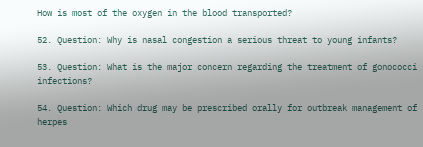How is most of the oxygen in the blood transported?

52. Question: Why is nasal congestion a serious threat to young infants?

53. Question: What is the major concern regarding the treatment of gonococci infections?

54. Question: Which drug may be prescribed orally for outbreak management of herpes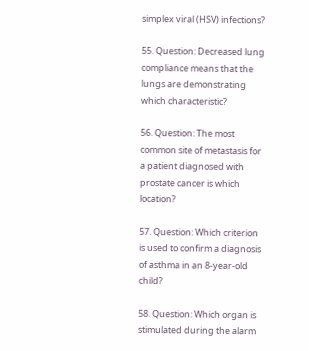simplex viral (HSV) infections?

55. Question: Decreased lung compliance means that the lungs are demonstrating which characteristic?

56. Question: The most common site of metastasis for a patient diagnosed with prostate cancer is which location?

57. Question: Which criterion is used to confirm a diagnosis of asthma in an 8-year-old child?

58. Question: Which organ is stimulated during the alarm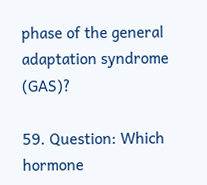phase of the general adaptation syndrome (GAS)?

59. Question: Which hormone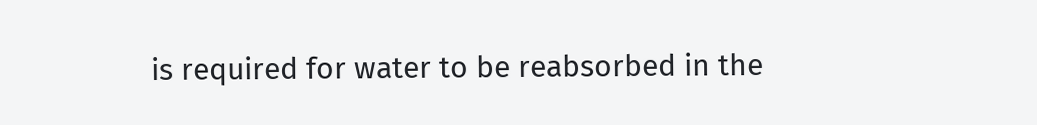is required for water to be reabsorbed in the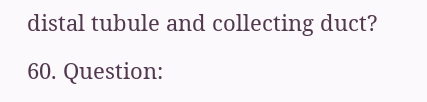distal tubule and collecting duct?

60. Question: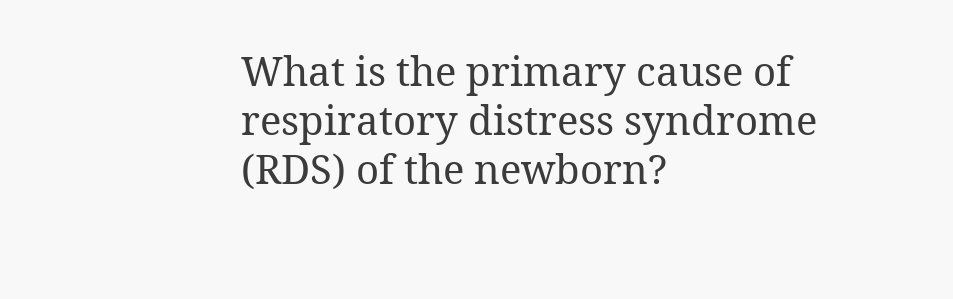What is the primary cause of respiratory distress syndrome (RDS) of the newborn?